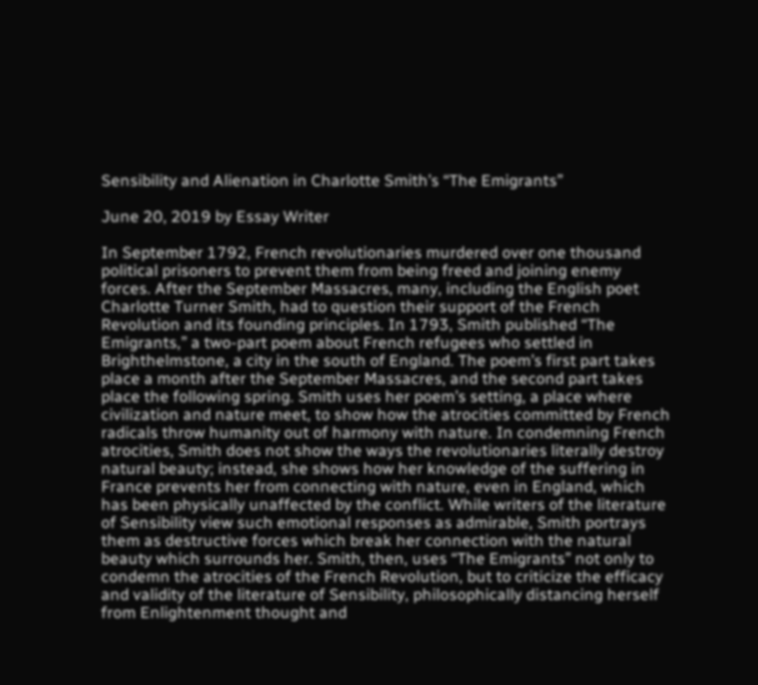Sensibility and Alienation in Charlotte Smith’s “The Emigrants”

June 20, 2019 by Essay Writer

In September 1792, French revolutionaries murdered over one thousand political prisoners to prevent them from being freed and joining enemy forces. After the September Massacres, many, including the English poet Charlotte Turner Smith, had to question their support of the French Revolution and its founding principles. In 1793, Smith published “The Emigrants,” a two-part poem about French refugees who settled in Brighthelmstone, a city in the south of England. The poem’s first part takes place a month after the September Massacres, and the second part takes place the following spring. Smith uses her poem’s setting, a place where civilization and nature meet, to show how the atrocities committed by French radicals throw humanity out of harmony with nature. In condemning French atrocities, Smith does not show the ways the revolutionaries literally destroy natural beauty; instead, she shows how her knowledge of the suffering in France prevents her from connecting with nature, even in England, which has been physically unaffected by the conflict. While writers of the literature of Sensibility view such emotional responses as admirable, Smith portrays them as destructive forces which break her connection with the natural beauty which surrounds her. Smith, then, uses “The Emigrants” not only to condemn the atrocities of the French Revolution, but to criticize the efficacy and validity of the literature of Sensibility, philosophically distancing herself from Enlightenment thought and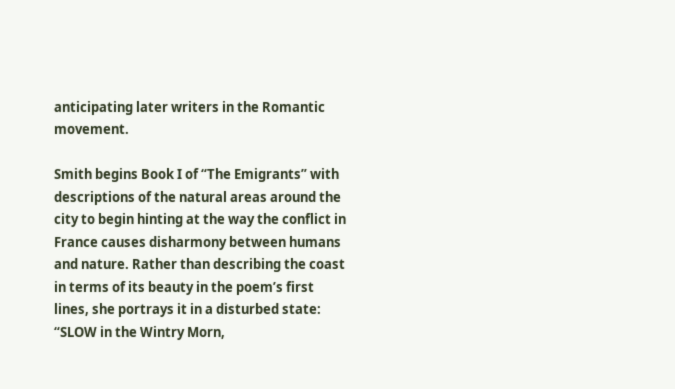anticipating later writers in the Romantic movement.

Smith begins Book I of “The Emigrants” with descriptions of the natural areas around the city to begin hinting at the way the conflict in France causes disharmony between humans and nature. Rather than describing the coast in terms of its beauty in the poem’s first lines, she portrays it in a disturbed state: “SLOW in the Wintry Morn,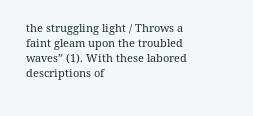the struggling light / Throws a faint gleam upon the troubled waves” (1). With these labored descriptions of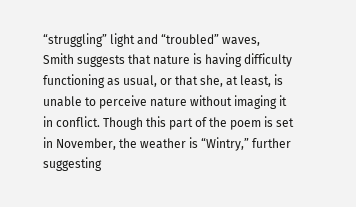“struggling” light and “troubled” waves, Smith suggests that nature is having difficulty functioning as usual, or that she, at least, is unable to perceive nature without imaging it in conflict. Though this part of the poem is set in November, the weather is “Wintry,” further suggesting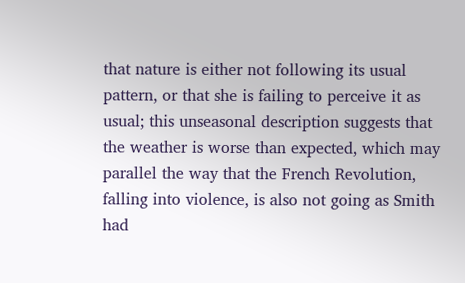that nature is either not following its usual pattern, or that she is failing to perceive it as usual; this unseasonal description suggests that the weather is worse than expected, which may parallel the way that the French Revolution, falling into violence, is also not going as Smith had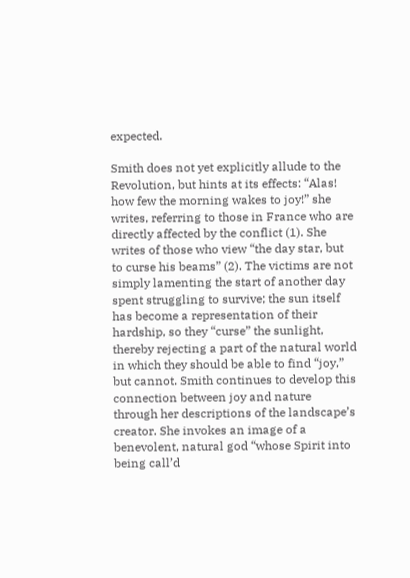expected.

Smith does not yet explicitly allude to the Revolution, but hints at its effects: “Alas! how few the morning wakes to joy!” she writes, referring to those in France who are directly affected by the conflict (1). She writes of those who view “the day star, but to curse his beams” (2). The victims are not simply lamenting the start of another day spent struggling to survive; the sun itself has become a representation of their hardship, so they “curse” the sunlight, thereby rejecting a part of the natural world in which they should be able to find “joy,” but cannot. Smith continues to develop this connection between joy and nature through her descriptions of the landscape’s creator. She invokes an image of a benevolent, natural god “whose Spirit into being call’d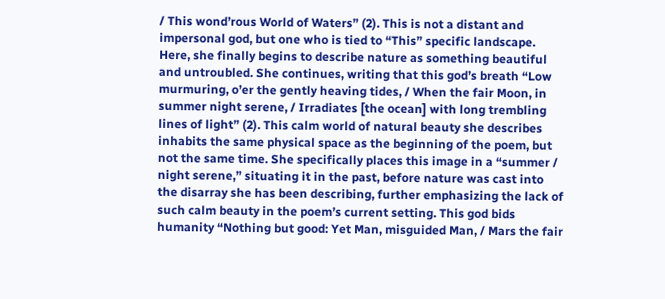/ This wond’rous World of Waters” (2). This is not a distant and impersonal god, but one who is tied to “This” specific landscape. Here, she finally begins to describe nature as something beautiful and untroubled. She continues, writing that this god’s breath “Low murmuring, o’er the gently heaving tides, / When the fair Moon, in summer night serene, / Irradiates [the ocean] with long trembling lines of light” (2). This calm world of natural beauty she describes inhabits the same physical space as the beginning of the poem, but not the same time. She specifically places this image in a “summer / night serene,” situating it in the past, before nature was cast into the disarray she has been describing, further emphasizing the lack of such calm beauty in the poem’s current setting. This god bids humanity “Nothing but good: Yet Man, misguided Man, / Mars the fair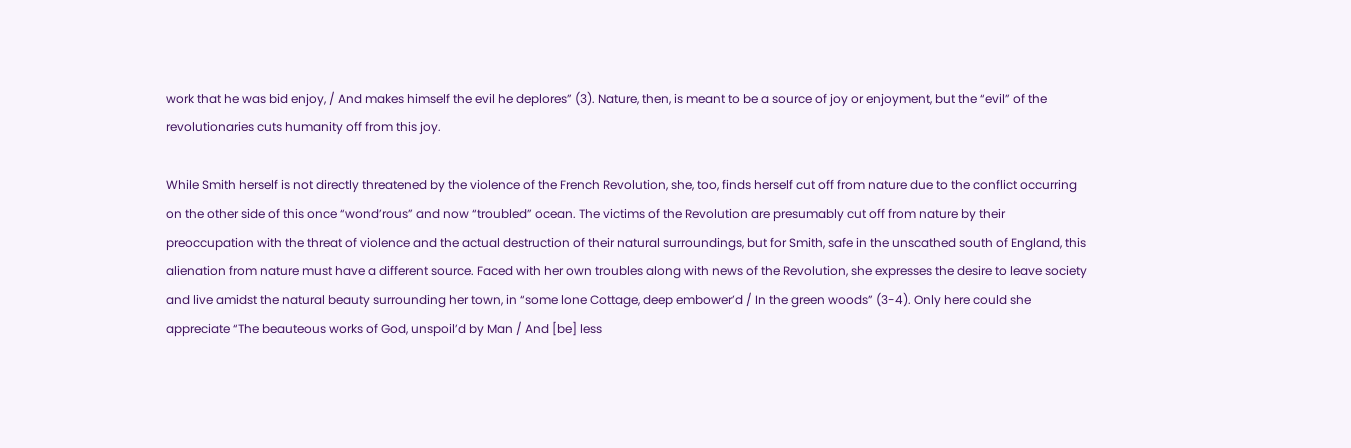work that he was bid enjoy, / And makes himself the evil he deplores” (3). Nature, then, is meant to be a source of joy or enjoyment, but the “evil” of the revolutionaries cuts humanity off from this joy.

While Smith herself is not directly threatened by the violence of the French Revolution, she, too, finds herself cut off from nature due to the conflict occurring on the other side of this once “wond’rous” and now “troubled” ocean. The victims of the Revolution are presumably cut off from nature by their preoccupation with the threat of violence and the actual destruction of their natural surroundings, but for Smith, safe in the unscathed south of England, this alienation from nature must have a different source. Faced with her own troubles along with news of the Revolution, she expresses the desire to leave society and live amidst the natural beauty surrounding her town, in “some lone Cottage, deep embower’d / In the green woods” (3-4). Only here could she appreciate “The beauteous works of God, unspoil’d by Man / And [be] less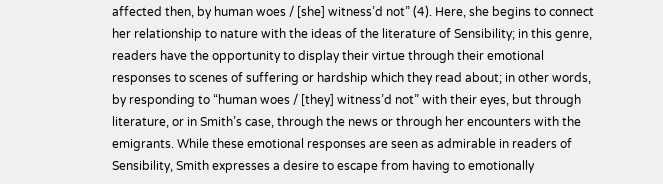affected then, by human woes / [she] witness’d not” (4). Here, she begins to connect her relationship to nature with the ideas of the literature of Sensibility; in this genre, readers have the opportunity to display their virtue through their emotional responses to scenes of suffering or hardship which they read about; in other words, by responding to “human woes / [they] witness’d not” with their eyes, but through literature, or in Smith’s case, through the news or through her encounters with the emigrants. While these emotional responses are seen as admirable in readers of Sensibility, Smith expresses a desire to escape from having to emotionally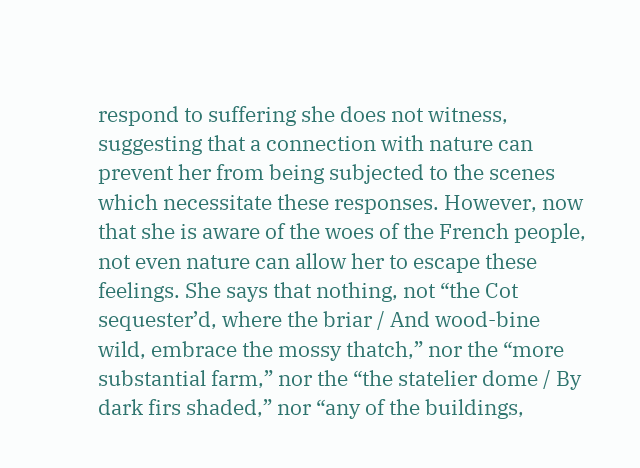respond to suffering she does not witness, suggesting that a connection with nature can prevent her from being subjected to the scenes which necessitate these responses. However, now that she is aware of the woes of the French people, not even nature can allow her to escape these feelings. She says that nothing, not “the Cot sequester’d, where the briar / And wood-bine wild, embrace the mossy thatch,” nor the “more substantial farm,” nor the “the statelier dome / By dark firs shaded,” nor “any of the buildings,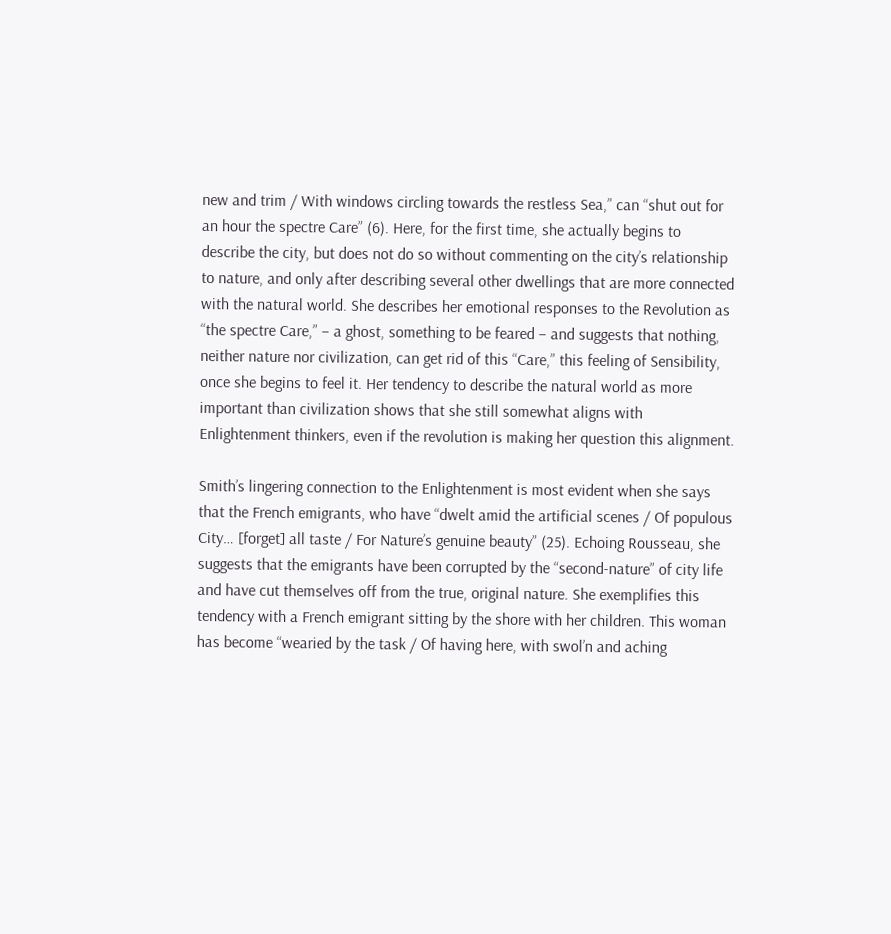new and trim / With windows circling towards the restless Sea,” can “shut out for an hour the spectre Care” (6). Here, for the first time, she actually begins to describe the city, but does not do so without commenting on the city’s relationship to nature, and only after describing several other dwellings that are more connected with the natural world. She describes her emotional responses to the Revolution as “the spectre Care,” – a ghost, something to be feared – and suggests that nothing, neither nature nor civilization, can get rid of this “Care,” this feeling of Sensibility, once she begins to feel it. Her tendency to describe the natural world as more important than civilization shows that she still somewhat aligns with Enlightenment thinkers, even if the revolution is making her question this alignment.

Smith’s lingering connection to the Enlightenment is most evident when she says that the French emigrants, who have “dwelt amid the artificial scenes / Of populous City… [forget] all taste / For Nature’s genuine beauty” (25). Echoing Rousseau, she suggests that the emigrants have been corrupted by the “second-nature” of city life and have cut themselves off from the true, original nature. She exemplifies this tendency with a French emigrant sitting by the shore with her children. This woman has become “wearied by the task / Of having here, with swol’n and aching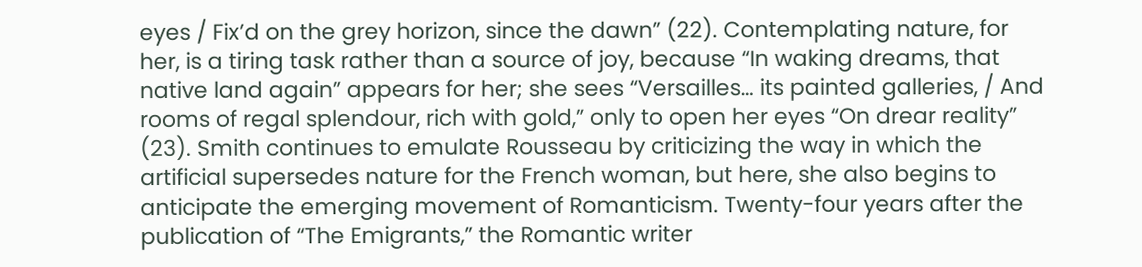eyes / Fix’d on the grey horizon, since the dawn” (22). Contemplating nature, for her, is a tiring task rather than a source of joy, because “In waking dreams, that native land again” appears for her; she sees “Versailles… its painted galleries, / And rooms of regal splendour, rich with gold,” only to open her eyes “On drear reality” (23). Smith continues to emulate Rousseau by criticizing the way in which the artificial supersedes nature for the French woman, but here, she also begins to anticipate the emerging movement of Romanticism. Twenty-four years after the publication of “The Emigrants,” the Romantic writer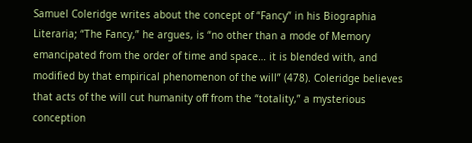Samuel Coleridge writes about the concept of “Fancy” in his Biographia Literaria; “The Fancy,” he argues, is “no other than a mode of Memory emancipated from the order of time and space… it is blended with, and modified by that empirical phenomenon of the will” (478). Coleridge believes that acts of the will cut humanity off from the “totality,” a mysterious conception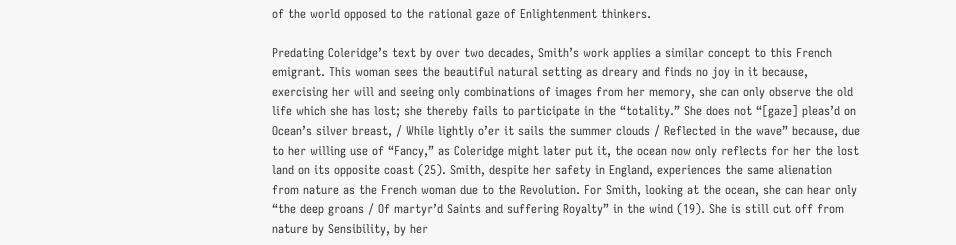of the world opposed to the rational gaze of Enlightenment thinkers.

Predating Coleridge’s text by over two decades, Smith’s work applies a similar concept to this French emigrant. This woman sees the beautiful natural setting as dreary and finds no joy in it because, exercising her will and seeing only combinations of images from her memory, she can only observe the old life which she has lost; she thereby fails to participate in the “totality.” She does not “[gaze] pleas’d on Ocean’s silver breast, / While lightly o’er it sails the summer clouds / Reflected in the wave” because, due to her willing use of “Fancy,” as Coleridge might later put it, the ocean now only reflects for her the lost land on its opposite coast (25). Smith, despite her safety in England, experiences the same alienation from nature as the French woman due to the Revolution. For Smith, looking at the ocean, she can hear only “the deep groans / Of martyr’d Saints and suffering Royalty” in the wind (19). She is still cut off from nature by Sensibility, by her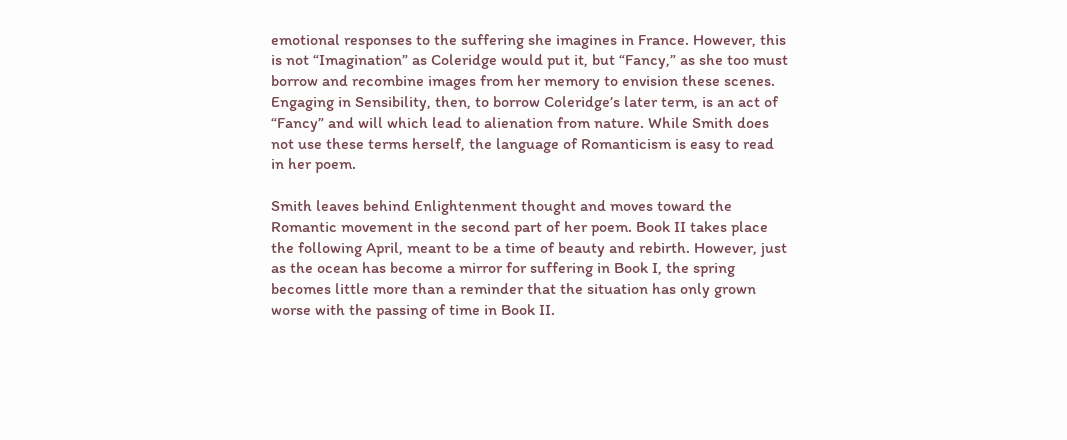emotional responses to the suffering she imagines in France. However, this is not “Imagination” as Coleridge would put it, but “Fancy,” as she too must borrow and recombine images from her memory to envision these scenes. Engaging in Sensibility, then, to borrow Coleridge’s later term, is an act of “Fancy” and will which lead to alienation from nature. While Smith does not use these terms herself, the language of Romanticism is easy to read in her poem.

Smith leaves behind Enlightenment thought and moves toward the Romantic movement in the second part of her poem. Book II takes place the following April, meant to be a time of beauty and rebirth. However, just as the ocean has become a mirror for suffering in Book I, the spring becomes little more than a reminder that the situation has only grown worse with the passing of time in Book II.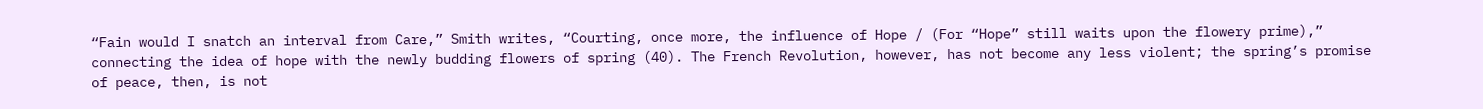“Fain would I snatch an interval from Care,” Smith writes, “Courting, once more, the influence of Hope / (For “Hope” still waits upon the flowery prime),” connecting the idea of hope with the newly budding flowers of spring (40). The French Revolution, however, has not become any less violent; the spring’s promise of peace, then, is not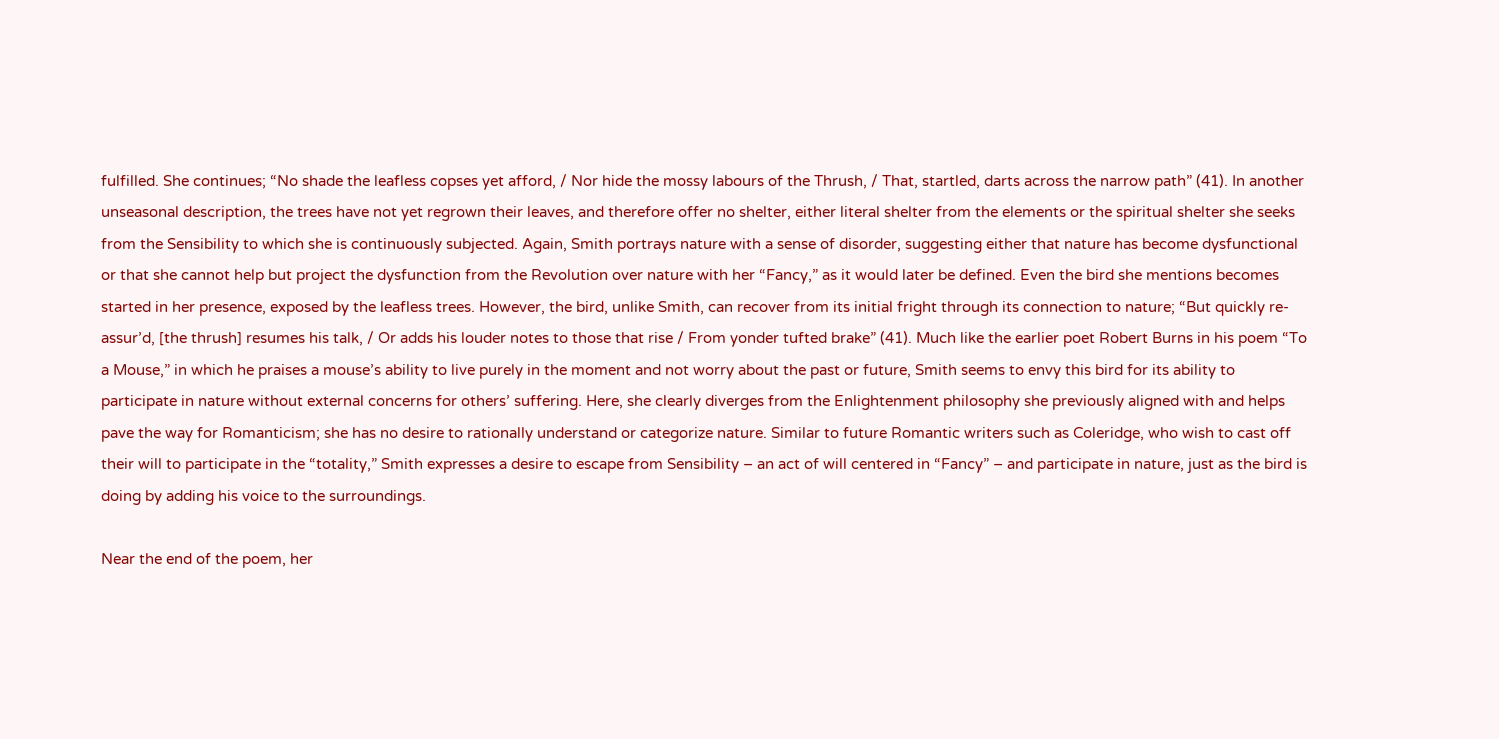fulfilled. She continues; “No shade the leafless copses yet afford, / Nor hide the mossy labours of the Thrush, / That, startled, darts across the narrow path” (41). In another unseasonal description, the trees have not yet regrown their leaves, and therefore offer no shelter, either literal shelter from the elements or the spiritual shelter she seeks from the Sensibility to which she is continuously subjected. Again, Smith portrays nature with a sense of disorder, suggesting either that nature has become dysfunctional or that she cannot help but project the dysfunction from the Revolution over nature with her “Fancy,” as it would later be defined. Even the bird she mentions becomes started in her presence, exposed by the leafless trees. However, the bird, unlike Smith, can recover from its initial fright through its connection to nature; “But quickly re-assur’d, [the thrush] resumes his talk, / Or adds his louder notes to those that rise / From yonder tufted brake” (41). Much like the earlier poet Robert Burns in his poem “To a Mouse,” in which he praises a mouse’s ability to live purely in the moment and not worry about the past or future, Smith seems to envy this bird for its ability to participate in nature without external concerns for others’ suffering. Here, she clearly diverges from the Enlightenment philosophy she previously aligned with and helps pave the way for Romanticism; she has no desire to rationally understand or categorize nature. Similar to future Romantic writers such as Coleridge, who wish to cast off their will to participate in the “totality,” Smith expresses a desire to escape from Sensibility – an act of will centered in “Fancy” – and participate in nature, just as the bird is doing by adding his voice to the surroundings.

Near the end of the poem, her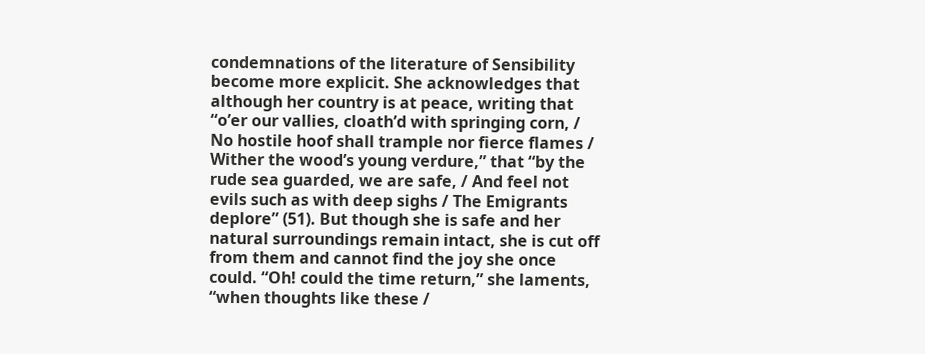condemnations of the literature of Sensibility become more explicit. She acknowledges that although her country is at peace, writing that “o’er our vallies, cloath’d with springing corn, / No hostile hoof shall trample nor fierce flames / Wither the wood’s young verdure,” that “by the rude sea guarded, we are safe, / And feel not evils such as with deep sighs / The Emigrants deplore” (51). But though she is safe and her natural surroundings remain intact, she is cut off from them and cannot find the joy she once could. “Oh! could the time return,” she laments, “when thoughts like these /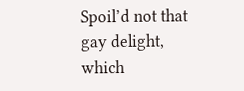Spoil’d not that gay delight, which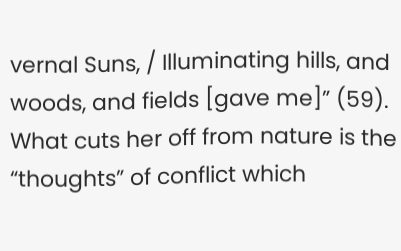vernal Suns, / Illuminating hills, and woods, and fields [gave me]” (59). What cuts her off from nature is the “thoughts” of conflict which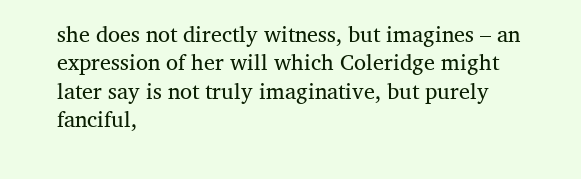she does not directly witness, but imagines – an expression of her will which Coleridge might later say is not truly imaginative, but purely fanciful,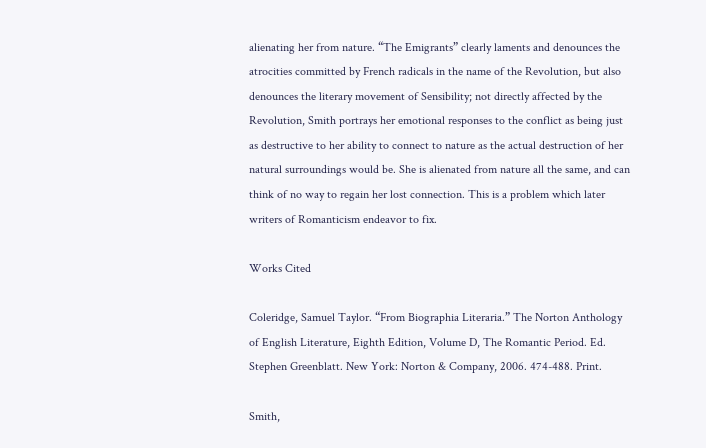alienating her from nature. “The Emigrants” clearly laments and denounces the atrocities committed by French radicals in the name of the Revolution, but also denounces the literary movement of Sensibility; not directly affected by the Revolution, Smith portrays her emotional responses to the conflict as being just as destructive to her ability to connect to nature as the actual destruction of her natural surroundings would be. She is alienated from nature all the same, and can think of no way to regain her lost connection. This is a problem which later writers of Romanticism endeavor to fix.

Works Cited

Coleridge, Samuel Taylor. “From Biographia Literaria.” The Norton Anthology of English Literature, Eighth Edition, Volume D, The Romantic Period. Ed. Stephen Greenblatt. New York: Norton & Company, 2006. 474-488. Print.

Smith,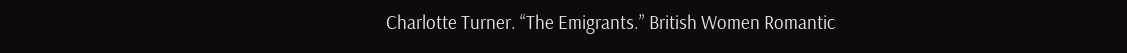Charlotte Turner. “The Emigrants.” British Women Romantic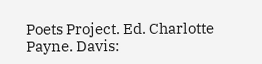Poets Project. Ed. Charlotte Payne. Davis: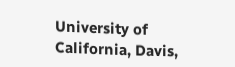University of California, Davis,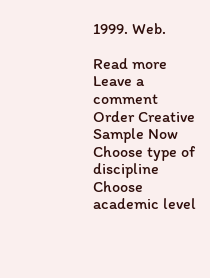1999. Web.

Read more
Leave a comment
Order Creative Sample Now
Choose type of discipline
Choose academic level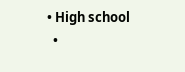• High school
  •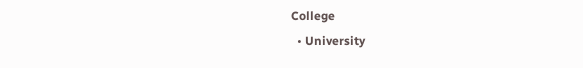College
  • University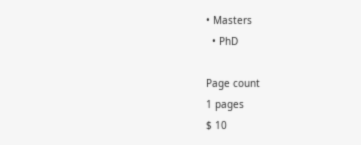• Masters
  • PhD

Page count
1 pages
$ 10